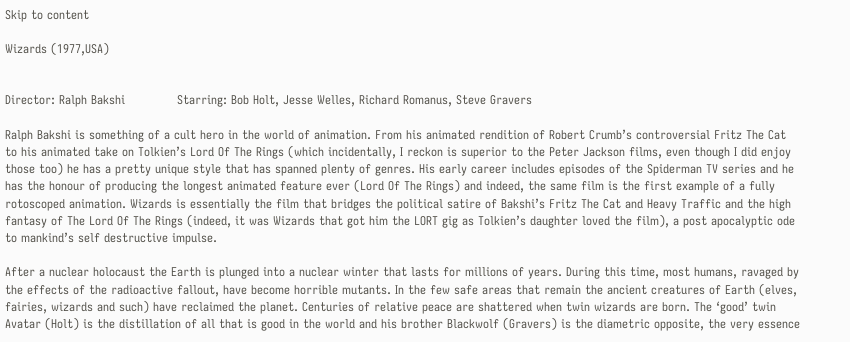Skip to content

Wizards (1977,USA)


Director: Ralph Bakshi             Starring: Bob Holt, Jesse Welles, Richard Romanus, Steve Gravers

Ralph Bakshi is something of a cult hero in the world of animation. From his animated rendition of Robert Crumb’s controversial Fritz The Cat to his animated take on Tolkien’s Lord Of The Rings (which incidentally, I reckon is superior to the Peter Jackson films, even though I did enjoy those too) he has a pretty unique style that has spanned plenty of genres. His early career includes episodes of the Spiderman TV series and he has the honour of producing the longest animated feature ever (Lord Of The Rings) and indeed, the same film is the first example of a fully rotoscoped animation. Wizards is essentially the film that bridges the political satire of Bakshi’s Fritz The Cat and Heavy Traffic and the high fantasy of The Lord Of The Rings (indeed, it was Wizards that got him the LORT gig as Tolkien’s daughter loved the film), a post apocalyptic ode to mankind’s self destructive impulse.

After a nuclear holocaust the Earth is plunged into a nuclear winter that lasts for millions of years. During this time, most humans, ravaged by the effects of the radioactive fallout, have become horrible mutants. In the few safe areas that remain the ancient creatures of Earth (elves, fairies, wizards and such) have reclaimed the planet. Centuries of relative peace are shattered when twin wizards are born. The ‘good’ twin Avatar (Holt) is the distillation of all that is good in the world and his brother Blackwolf (Gravers) is the diametric opposite, the very essence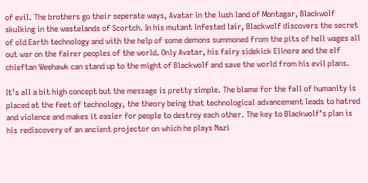of evil. The brothers go their seperate ways, Avatar in the lush land of Montagar, Blackwolf skulking in the wastelands of Scortch. In his mutant infested lair, Blackwolf discovers the secret of old Earth technology and with the help of some demons summoned from the pits of hell wages all out war on the fairer peoples of the world. Only Avatar, his fairy sidekick Elinore and the elf chieftan Weehawk can stand up to the might of Blackwolf and save the world from his evil plans.

It’s all a bit high concept but the message is pretty simple. The blame for the fall of humanity is placed at the feet of technology, the theory being that technological advancement leads to hatred and violence and makes it easier for people to destroy each other. The key to Blackwolf’s plan is his rediscovery of an ancient projector on which he plays Nazi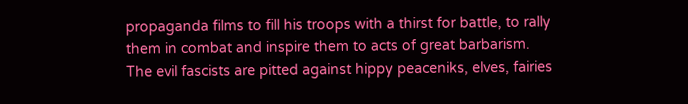propaganda films to fill his troops with a thirst for battle, to rally them in combat and inspire them to acts of great barbarism. The evil fascists are pitted against hippy peaceniks, elves, fairies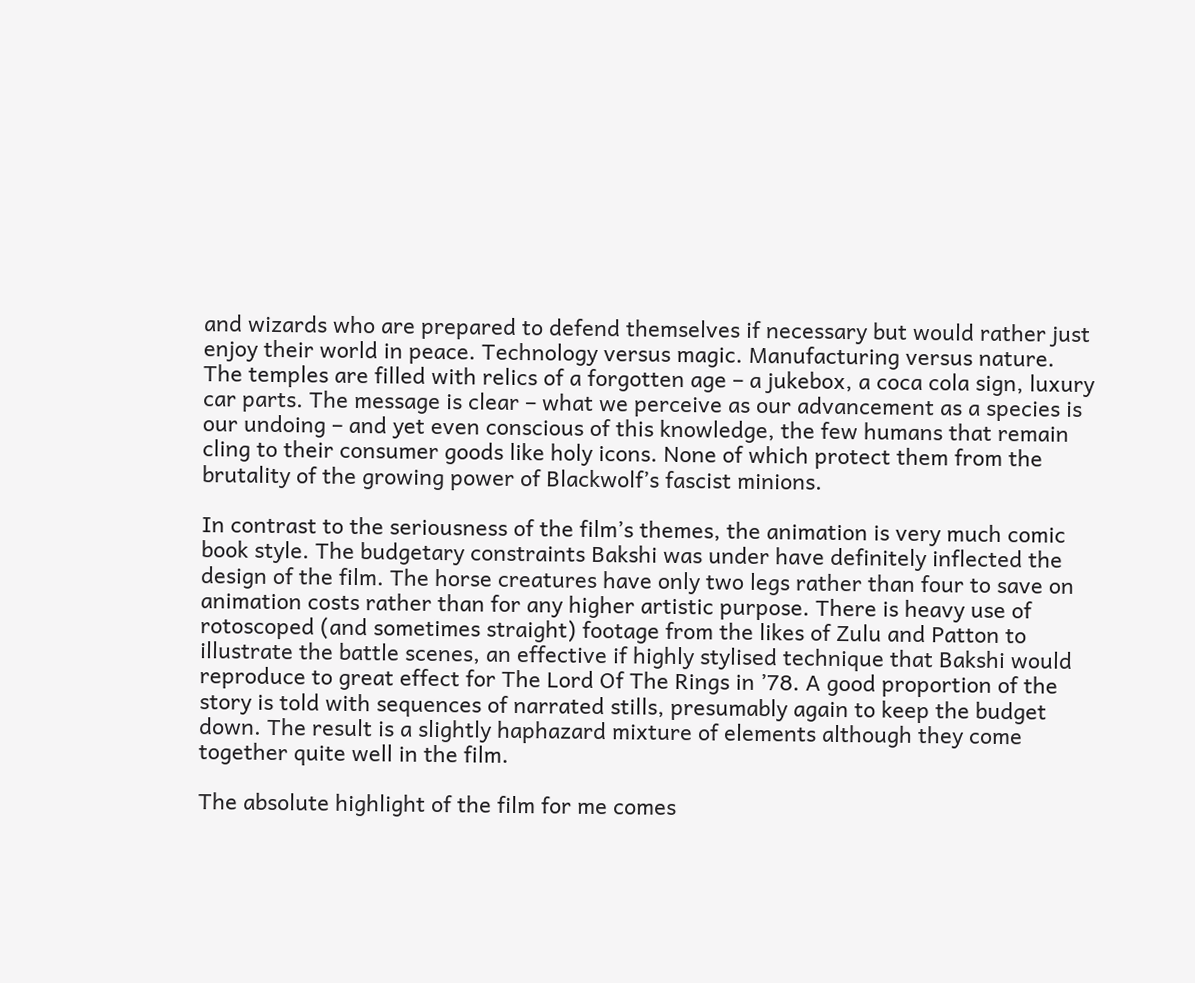and wizards who are prepared to defend themselves if necessary but would rather just enjoy their world in peace. Technology versus magic. Manufacturing versus nature. The temples are filled with relics of a forgotten age – a jukebox, a coca cola sign, luxury car parts. The message is clear – what we perceive as our advancement as a species is our undoing – and yet even conscious of this knowledge, the few humans that remain cling to their consumer goods like holy icons. None of which protect them from the brutality of the growing power of Blackwolf’s fascist minions.

In contrast to the seriousness of the film’s themes, the animation is very much comic book style. The budgetary constraints Bakshi was under have definitely inflected the design of the film. The horse creatures have only two legs rather than four to save on animation costs rather than for any higher artistic purpose. There is heavy use of rotoscoped (and sometimes straight) footage from the likes of Zulu and Patton to illustrate the battle scenes, an effective if highly stylised technique that Bakshi would reproduce to great effect for The Lord Of The Rings in ’78. A good proportion of the story is told with sequences of narrated stills, presumably again to keep the budget down. The result is a slightly haphazard mixture of elements although they come together quite well in the film.

The absolute highlight of the film for me comes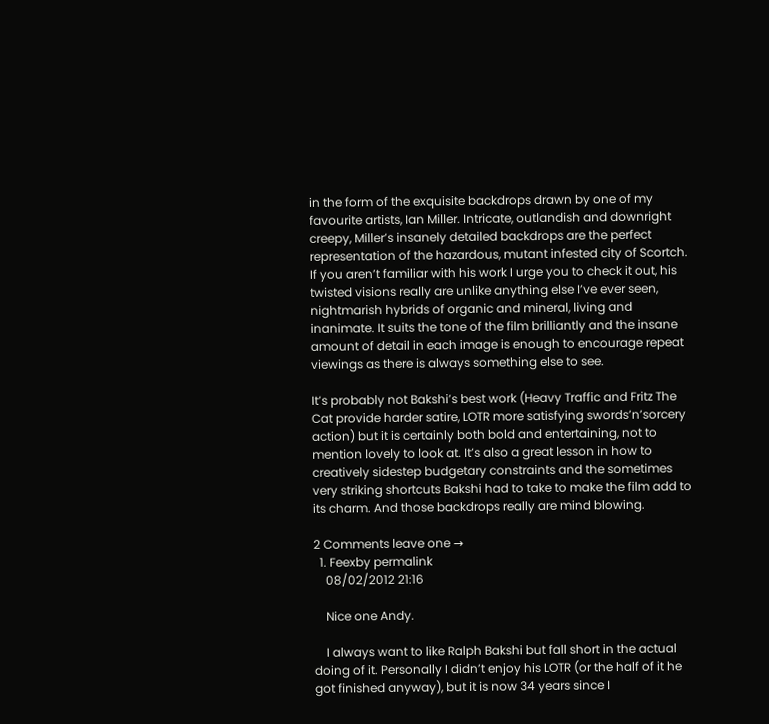in the form of the exquisite backdrops drawn by one of my favourite artists, Ian Miller. Intricate, outlandish and downright creepy, Miller’s insanely detailed backdrops are the perfect representation of the hazardous, mutant infested city of Scortch. If you aren’t familiar with his work I urge you to check it out, his twisted visions really are unlike anything else I’ve ever seen, nightmarish hybrids of organic and mineral, living and inanimate. It suits the tone of the film brilliantly and the insane amount of detail in each image is enough to encourage repeat viewings as there is always something else to see.

It’s probably not Bakshi’s best work (Heavy Traffic and Fritz The Cat provide harder satire, LOTR more satisfying swords’n’sorcery action) but it is certainly both bold and entertaining, not to mention lovely to look at. It’s also a great lesson in how to creatively sidestep budgetary constraints and the sometimes very striking shortcuts Bakshi had to take to make the film add to its charm. And those backdrops really are mind blowing.

2 Comments leave one →
  1. Feexby permalink
    08/02/2012 21:16

    Nice one Andy.

    I always want to like Ralph Bakshi but fall short in the actual doing of it. Personally I didn’t enjoy his LOTR (or the half of it he got finished anyway), but it is now 34 years since I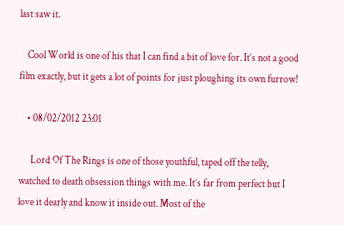last saw it.

    Cool World is one of his that I can find a bit of love for. It’s not a good film exactly, but it gets a lot of points for just ploughing its own furrow!

    • 08/02/2012 23:01

      Lord Of The Rings is one of those youthful, taped off the telly, watched to death obsession things with me. It’s far from perfect but I love it dearly and know it inside out. Most of the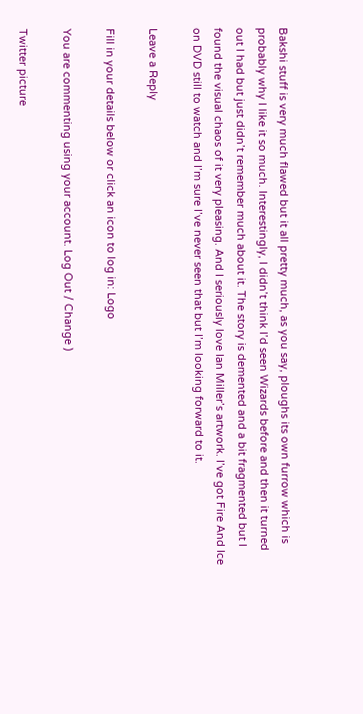Bakshi stuff is very much flawed but it all pretty much, as you say, ploughs its own furrow which is probably why I like it so much. Interestingly, I didn’t think I’d seen Wizards before and then it turned out I had but just didn’t remember much about it. The story is demented and a bit fragmented but I found the visual chaos of it very pleasing. And I seriously love Ian Miller’s artwork. I’ve got Fire And Ice on DVD still to watch and I’m sure I’ve never seen that but I’m looking forward to it.

Leave a Reply

Fill in your details below or click an icon to log in: Logo

You are commenting using your account. Log Out / Change )

Twitter picture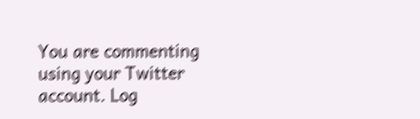You are commenting using your Twitter account. Log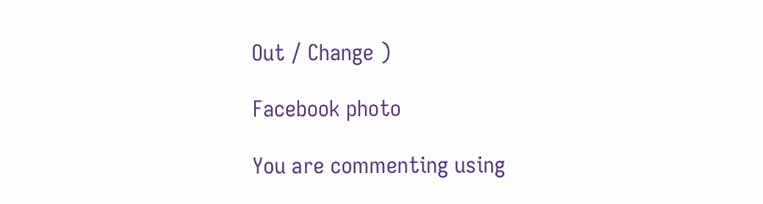Out / Change )

Facebook photo

You are commenting using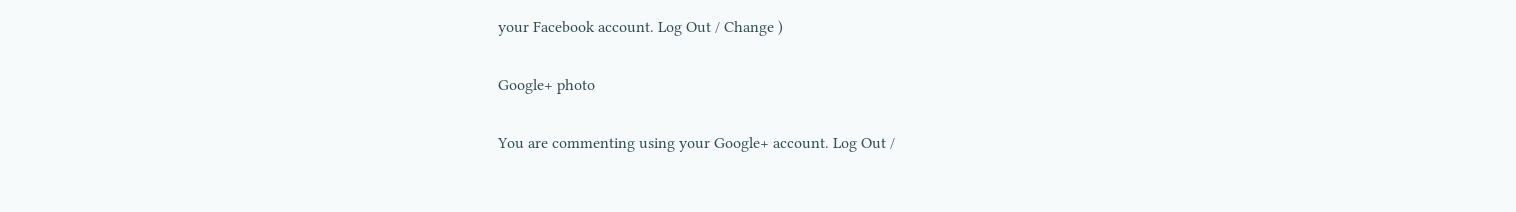your Facebook account. Log Out / Change )

Google+ photo

You are commenting using your Google+ account. Log Out /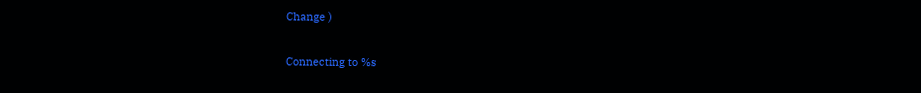Change )

Connecting to %s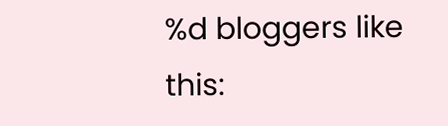%d bloggers like this: